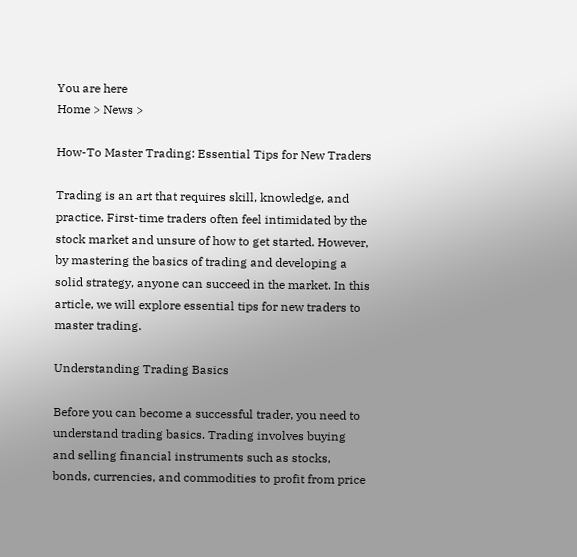You are here
Home > News >

How-To Master Trading: Essential Tips for New Traders

Trading is an art that requires skill, knowledge, and practice. First-time traders often feel intimidated by the stock market and unsure of how to get started. However, by mastering the basics of trading and developing a solid strategy, anyone can succeed in the market. In this article, we will explore essential tips for new traders to master trading.

Understanding Trading Basics

Before you can become a successful trader, you need to understand trading basics. Trading involves buying and selling financial instruments such as stocks, bonds, currencies, and commodities to profit from price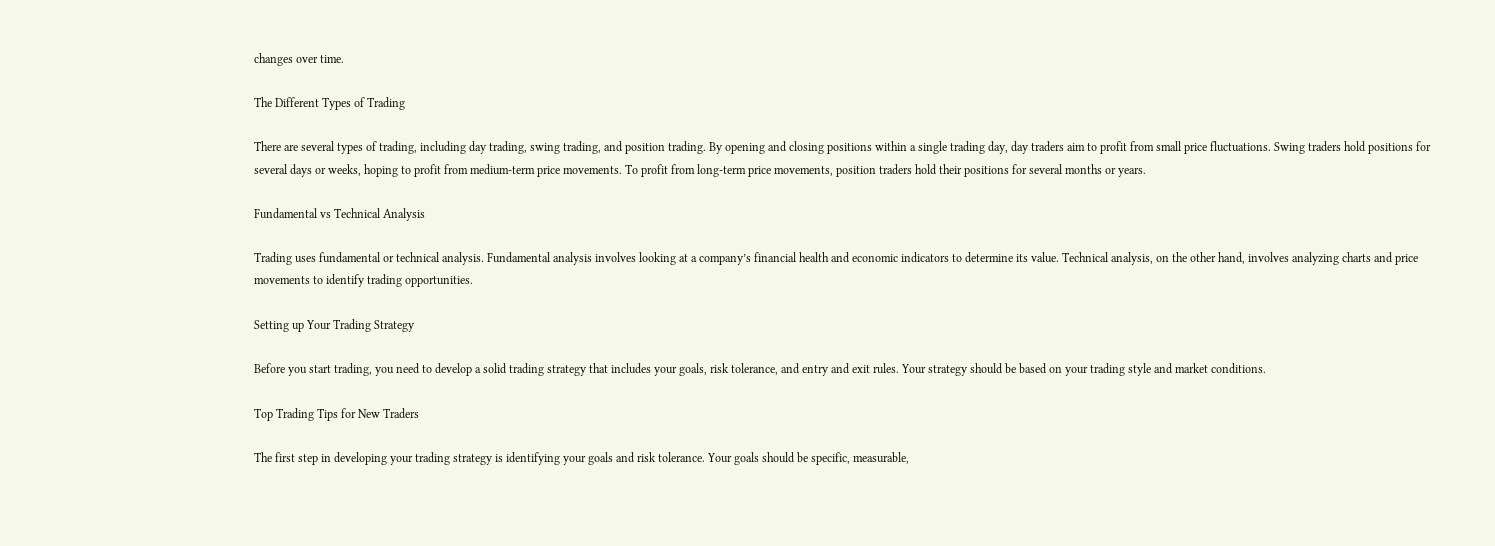changes over time.

The Different Types of Trading

There are several types of trading, including day trading, swing trading, and position trading. By opening and closing positions within a single trading day, day traders aim to profit from small price fluctuations. Swing traders hold positions for several days or weeks, hoping to profit from medium-term price movements. To profit from long-term price movements, position traders hold their positions for several months or years.

Fundamental vs Technical Analysis

Trading uses fundamental or technical analysis. Fundamental analysis involves looking at a company’s financial health and economic indicators to determine its value. Technical analysis, on the other hand, involves analyzing charts and price movements to identify trading opportunities.

Setting up Your Trading Strategy

Before you start trading, you need to develop a solid trading strategy that includes your goals, risk tolerance, and entry and exit rules. Your strategy should be based on your trading style and market conditions.

Top Trading Tips for New Traders

The first step in developing your trading strategy is identifying your goals and risk tolerance. Your goals should be specific, measurable,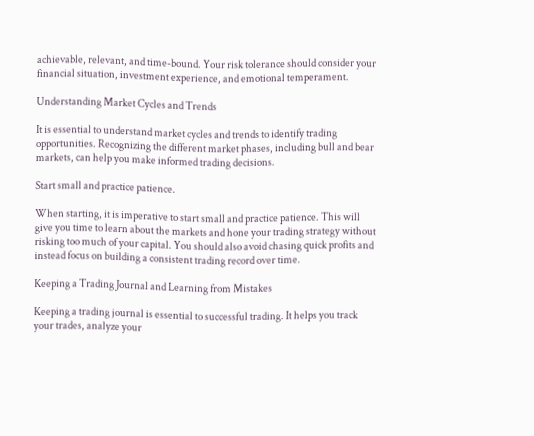achievable, relevant, and time-bound. Your risk tolerance should consider your financial situation, investment experience, and emotional temperament.

Understanding Market Cycles and Trends

It is essential to understand market cycles and trends to identify trading opportunities. Recognizing the different market phases, including bull and bear markets, can help you make informed trading decisions.

Start small and practice patience.

When starting, it is imperative to start small and practice patience. This will give you time to learn about the markets and hone your trading strategy without risking too much of your capital. You should also avoid chasing quick profits and instead focus on building a consistent trading record over time.

Keeping a Trading Journal and Learning from Mistakes

Keeping a trading journal is essential to successful trading. It helps you track your trades, analyze your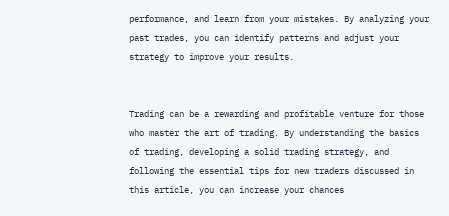performance, and learn from your mistakes. By analyzing your past trades, you can identify patterns and adjust your strategy to improve your results.


Trading can be a rewarding and profitable venture for those who master the art of trading. By understanding the basics of trading, developing a solid trading strategy, and following the essential tips for new traders discussed in this article, you can increase your chances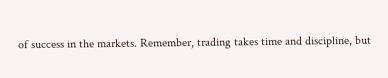of success in the markets. Remember, trading takes time and discipline, but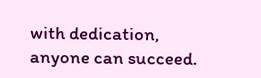with dedication, anyone can succeed.